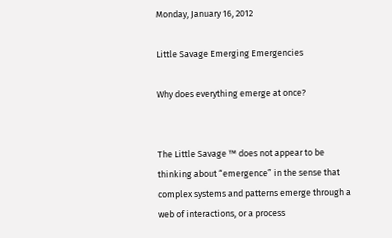Monday, January 16, 2012

Little Savage Emerging Emergencies

Why does everything emerge at once?


The Little Savage ™ does not appear to be thinking about “emergence” in the sense that complex systems and patterns emerge through a web of interactions, or a process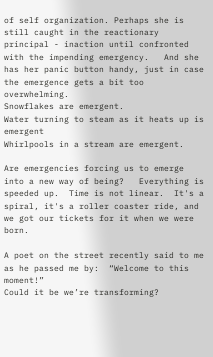of self organization. Perhaps she is still caught in the reactionary principal - inaction until confronted with the impending emergency.   And she has her panic button handy, just in case the emergence gets a bit too overwhelming.
Snowflakes are emergent.
Water turning to steam as it heats up is emergent
Whirlpools in a stream are emergent.

Are emergencies forcing us to emerge into a new way of being?   Everything is speeded up.  Time is not linear.  It's a spiral, it's a roller coaster ride, and we got our tickets for it when we were born.

A poet on the street recently said to me as he passed me by:  “Welcome to this moment!”
Could it be we’re transforming?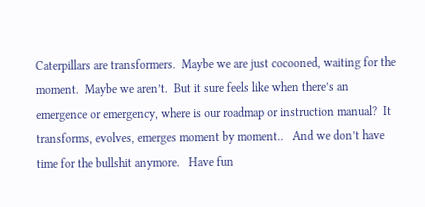Caterpillars are transformers.  Maybe we are just cocooned, waiting for the moment.  Maybe we aren’t.  But it sure feels like when there’s an emergence or emergency, where is our roadmap or instruction manual?  It transforms, evolves, emerges moment by moment..   And we don’t have time for the bullshit anymore.   Have fun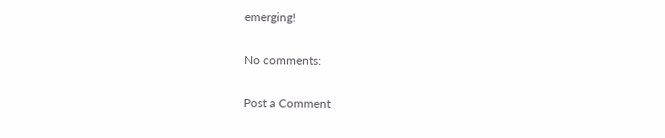emerging!

No comments:

Post a Comment